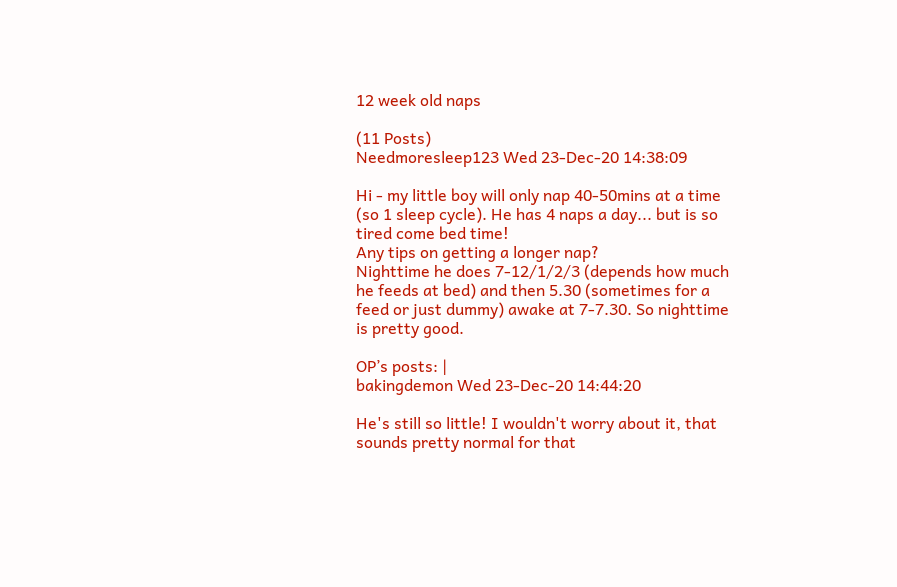12 week old naps

(11 Posts)
Needmoresleep123 Wed 23-Dec-20 14:38:09

Hi - my little boy will only nap 40-50mins at a time (so 1 sleep cycle). He has 4 naps a day... but is so tired come bed time!
Any tips on getting a longer nap?
Nighttime he does 7-12/1/2/3 (depends how much he feeds at bed) and then 5.30 (sometimes for a feed or just dummy) awake at 7-7.30. So nighttime is pretty good.

OP’s posts: |
bakingdemon Wed 23-Dec-20 14:44:20

He's still so little! I wouldn't worry about it, that sounds pretty normal for that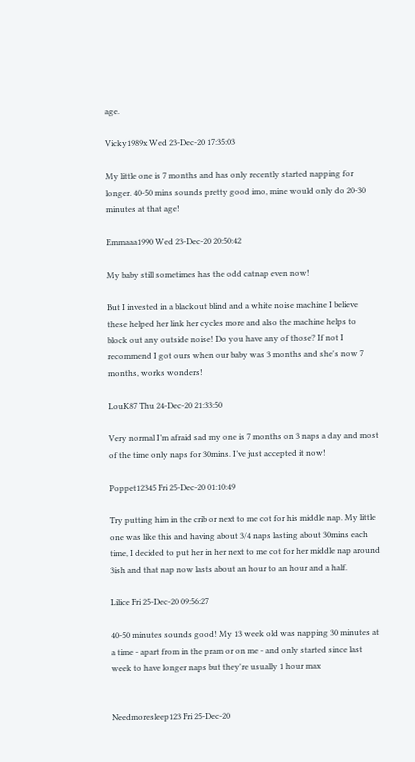age.

Vicky1989x Wed 23-Dec-20 17:35:03

My little one is 7 months and has only recently started napping for longer. 40-50 mins sounds pretty good imo, mine would only do 20-30 minutes at that age!

Emmaaa1990 Wed 23-Dec-20 20:50:42

My baby still sometimes has the odd catnap even now!

But I invested in a blackout blind and a white noise machine I believe these helped her link her cycles more and also the machine helps to block out any outside noise! Do you have any of those? If not I recommend I got ours when our baby was 3 months and she's now 7 months, works wonders!

LouK87 Thu 24-Dec-20 21:33:50

Very normal I’m afraid sad my one is 7 months on 3 naps a day and most of the time only naps for 30mins. I’ve just accepted it now!

Poppet12345 Fri 25-Dec-20 01:10:49

Try putting him in the crib or next to me cot for his middle nap. My little one was like this and having about 3/4 naps lasting about 30mins each time, I decided to put her in her next to me cot for her middle nap around 3ish and that nap now lasts about an hour to an hour and a half.

Lilice Fri 25-Dec-20 09:56:27

40-50 minutes sounds good! My 13 week old was napping 30 minutes at a time - apart from in the pram or on me - and only started since last week to have longer naps but they're usually 1 hour max


Needmoresleep123 Fri 25-Dec-20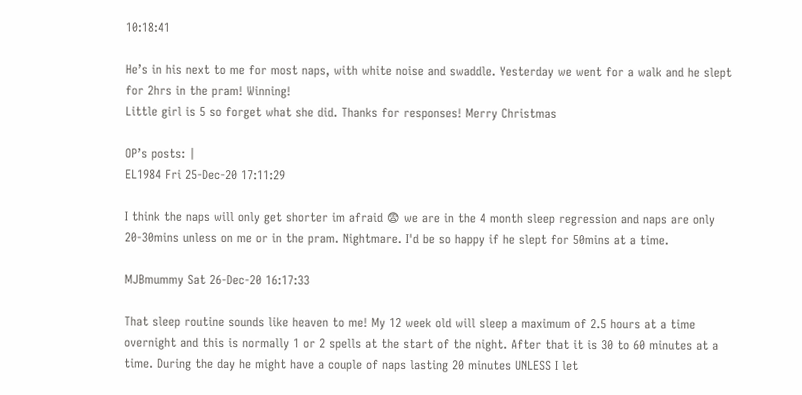10:18:41

He’s in his next to me for most naps, with white noise and swaddle. Yesterday we went for a walk and he slept for 2hrs in the pram! Winning!
Little girl is 5 so forget what she did. Thanks for responses! Merry Christmas

OP’s posts: |
EL1984 Fri 25-Dec-20 17:11:29

I think the naps will only get shorter im afraid 😨 we are in the 4 month sleep regression and naps are only 20-30mins unless on me or in the pram. Nightmare. I'd be so happy if he slept for 50mins at a time.

MJBmummy Sat 26-Dec-20 16:17:33

That sleep routine sounds like heaven to me! My 12 week old will sleep a maximum of 2.5 hours at a time overnight and this is normally 1 or 2 spells at the start of the night. After that it is 30 to 60 minutes at a time. During the day he might have a couple of naps lasting 20 minutes UNLESS I let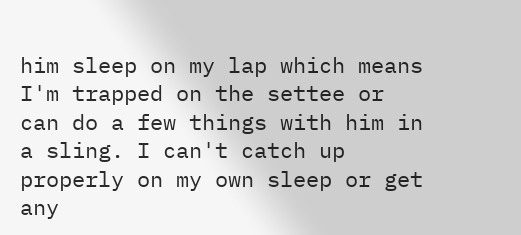him sleep on my lap which means I'm trapped on the settee or can do a few things with him in a sling. I can't catch up properly on my own sleep or get any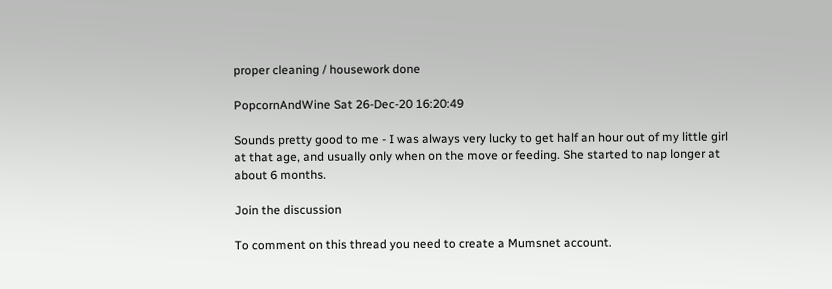proper cleaning / housework done

PopcornAndWine Sat 26-Dec-20 16:20:49

Sounds pretty good to me - I was always very lucky to get half an hour out of my little girl at that age, and usually only when on the move or feeding. She started to nap longer at about 6 months.

Join the discussion

To comment on this thread you need to create a Mumsnet account.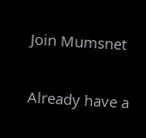Join Mumsnet

Already have a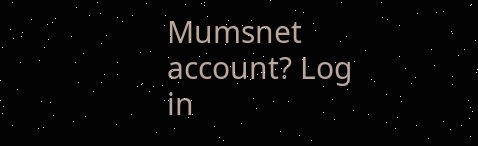Mumsnet account? Log in